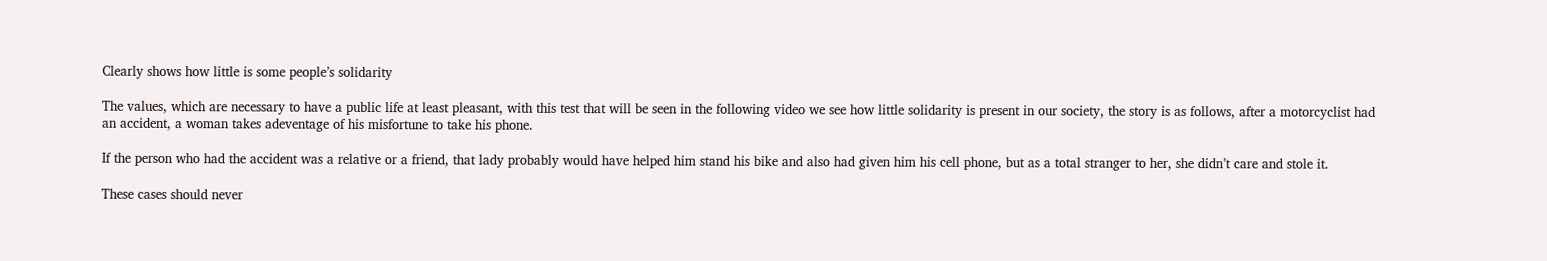Clearly shows how little is some people’s solidarity

The values, which are necessary to have a public life at least pleasant, with this test that will be seen in the following video we see how little solidarity is present in our society, the story is as follows, after a motorcyclist had an accident, a woman takes adeventage of his misfortune to take his phone.

If the person who had the accident was a relative or a friend, that lady probably would have helped him stand his bike and also had given him his cell phone, but as a total stranger to her, she didn’t care and stole it.

These cases should never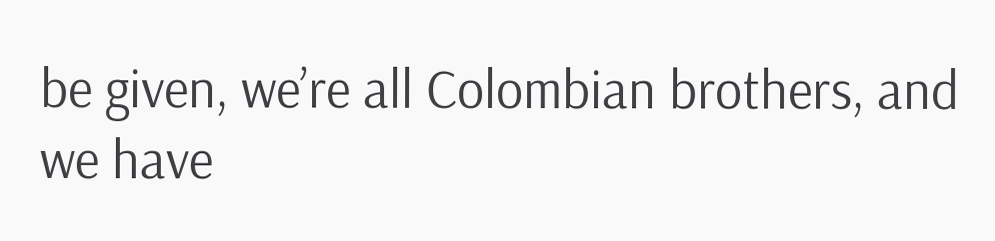be given, we’re all Colombian brothers, and we have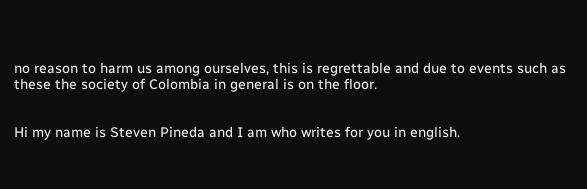no reason to harm us among ourselves, this is regrettable and due to events such as these the society of Colombia in general is on the floor.


Hi my name is Steven Pineda and I am who writes for you in english.